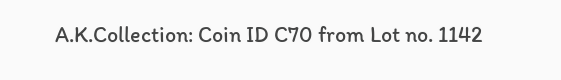A.K.Collection: Coin ID C70 from Lot no. 1142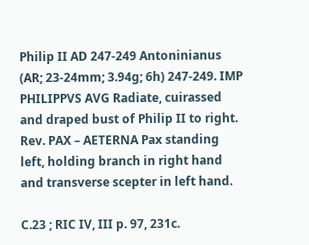Philip II AD 247-249 Antoninianus (AR; 23-24mm; 3.94g; 6h) 247-249. IMP PHILIPPVS AVG Radiate, cuirassed and draped bust of Philip II to right. Rev. PAX – AETERNA Pax standing left, holding branch in right hand and transverse scepter in left hand.

C.23 ; RIC IV, III p. 97, 231c.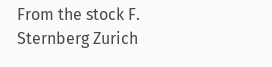From the stock F. Sternberg Zurich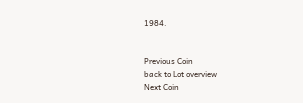1984.


Previous Coin
back to Lot overview
Next Coin